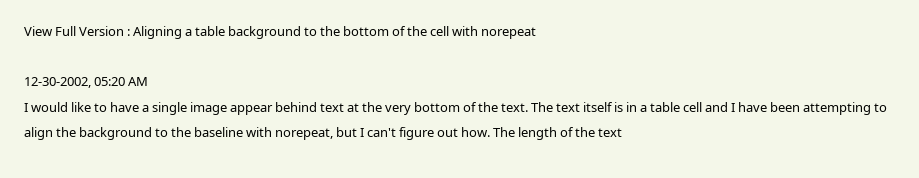View Full Version : Aligning a table background to the bottom of the cell with norepeat

12-30-2002, 05:20 AM
I would like to have a single image appear behind text at the very bottom of the text. The text itself is in a table cell and I have been attempting to align the background to the baseline with norepeat, but I can't figure out how. The length of the text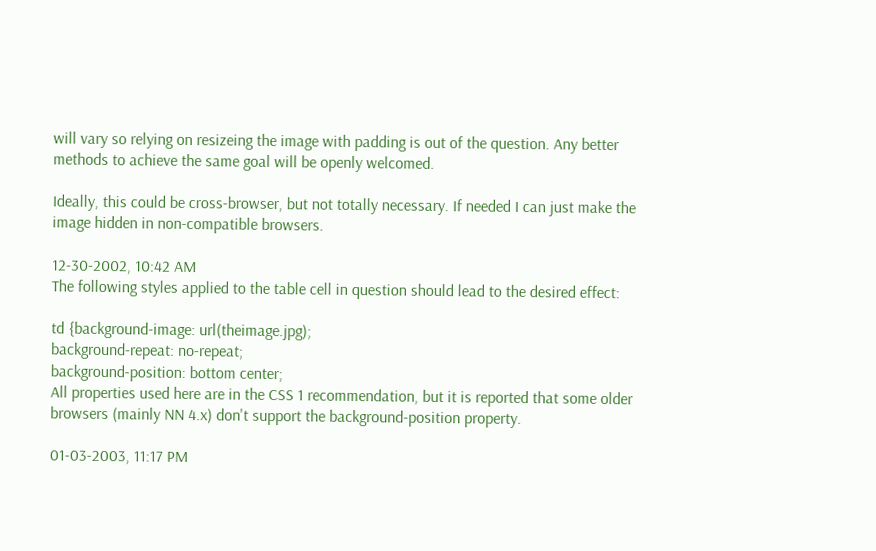will vary so relying on resizeing the image with padding is out of the question. Any better methods to achieve the same goal will be openly welcomed.

Ideally, this could be cross-browser, but not totally necessary. If needed I can just make the image hidden in non-compatible browsers.

12-30-2002, 10:42 AM
The following styles applied to the table cell in question should lead to the desired effect:

td {background-image: url(theimage.jpg);
background-repeat: no-repeat;
background-position: bottom center;
All properties used here are in the CSS 1 recommendation, but it is reported that some older browsers (mainly NN 4.x) don't support the background-position property.

01-03-2003, 11:17 PM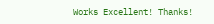Works Excellent! Thanks!